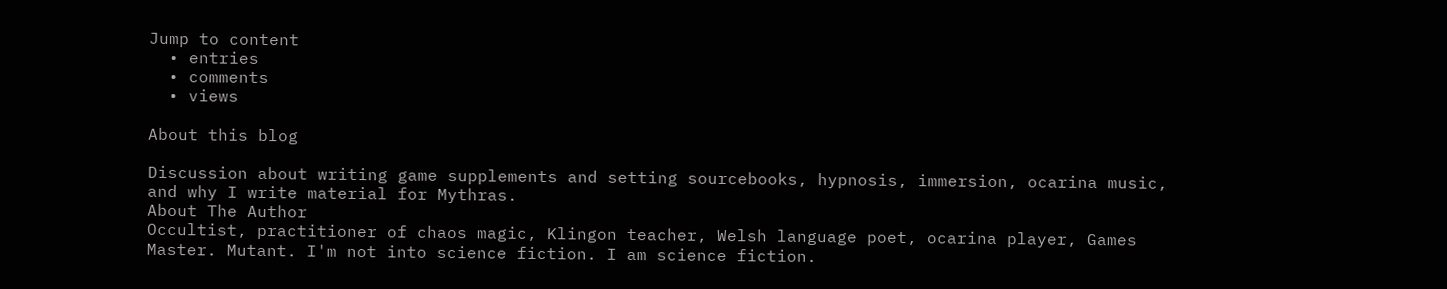Jump to content
  • entries
  • comments
  • views

About this blog

Discussion about writing game supplements and setting sourcebooks, hypnosis, immersion, ocarina music, and why I write material for Mythras.
About The Author
Occultist, practitioner of chaos magic, Klingon teacher, Welsh language poet, ocarina player, Games Master. Mutant. I'm not into science fiction. I am science fiction.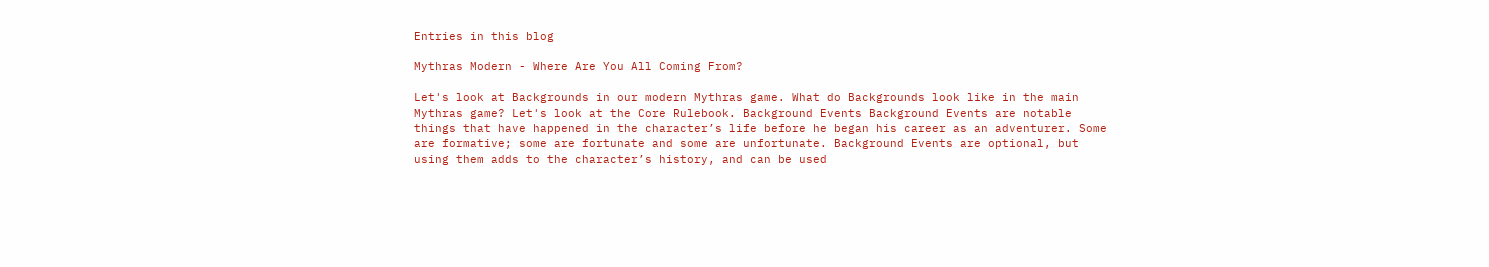Entries in this blog

Mythras Modern - Where Are You All Coming From?

Let's look at Backgrounds in our modern Mythras game. What do Backgrounds look like in the main Mythras game? Let's look at the Core Rulebook. Background Events Background Events are notable things that have happened in the character’s life before he began his career as an adventurer. Some are formative; some are fortunate and some are unfortunate. Background Events are optional, but using them adds to the character’s history, and can be used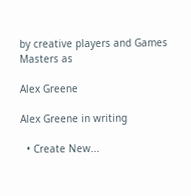by creative players and Games Masters as

Alex Greene

Alex Greene in writing

  • Create New...